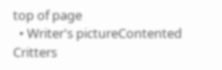top of page
  • Writer's pictureContented Critters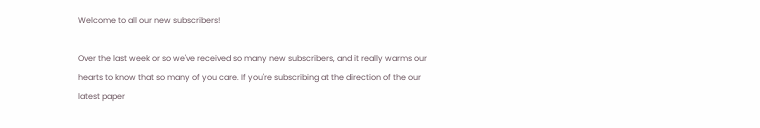Welcome to all our new subscribers!

Over the last week or so we've received so many new subscribers, and it really warms our hearts to know that so many of you care. If you're subscribing at the direction of the our latest paper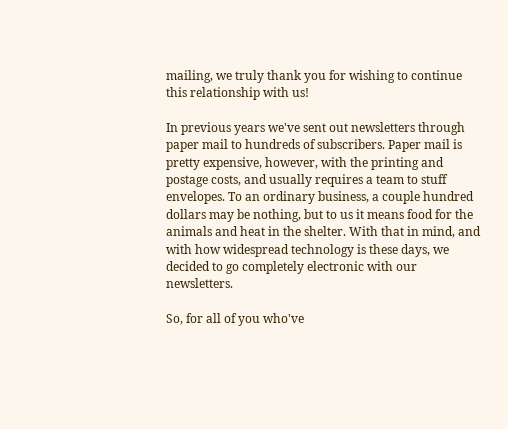mailing, we truly thank you for wishing to continue this relationship with us!

In previous years we've sent out newsletters through paper mail to hundreds of subscribers. Paper mail is pretty expensive, however, with the printing and postage costs, and usually requires a team to stuff envelopes. To an ordinary business, a couple hundred dollars may be nothing, but to us it means food for the animals and heat in the shelter. With that in mind, and with how widespread technology is these days, we decided to go completely electronic with our newsletters.

So, for all of you who've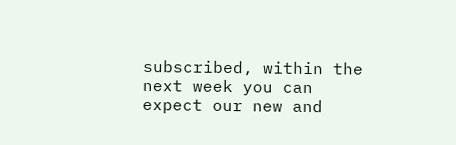subscribed, within the next week you can expect our new and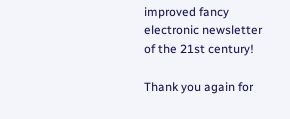improved fancy electronic newsletter of the 21st century!

Thank you again for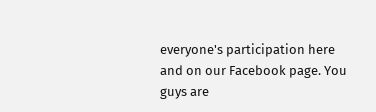everyone's participation here and on our Facebook page. You guys are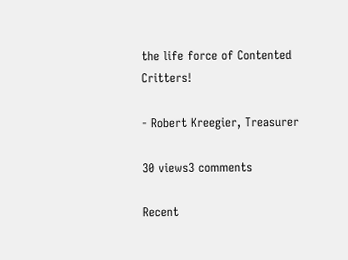the life force of Contented Critters!

- Robert Kreegier, Treasurer

30 views3 comments

Recent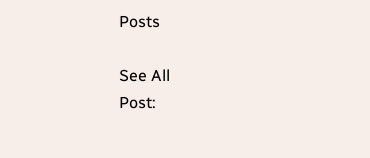Posts

See All
Post: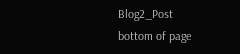Blog2_Post
bottom of page